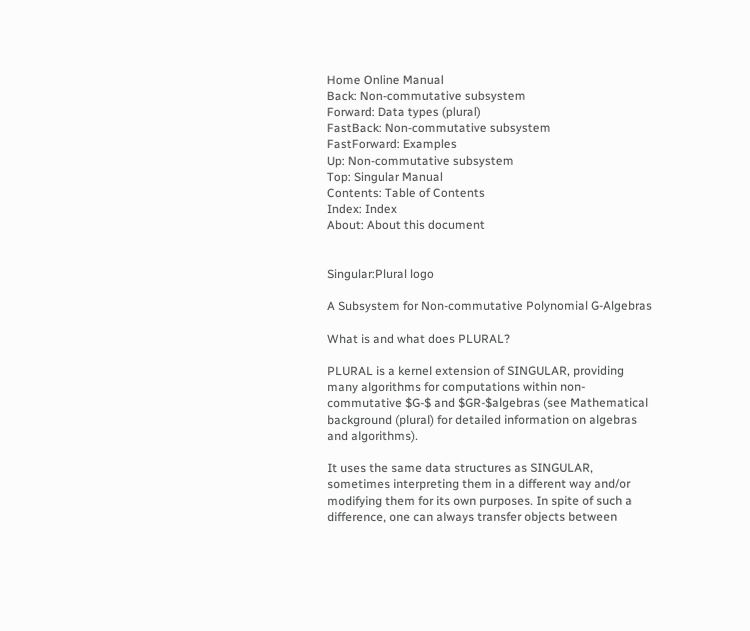Home Online Manual
Back: Non-commutative subsystem
Forward: Data types (plural)
FastBack: Non-commutative subsystem
FastForward: Examples
Up: Non-commutative subsystem
Top: Singular Manual
Contents: Table of Contents
Index: Index
About: About this document


Singular:Plural logo

A Subsystem for Non-commutative Polynomial G-Algebras

What is and what does PLURAL?

PLURAL is a kernel extension of SINGULAR, providing many algorithms for computations within non-commutative $G-$ and $GR-$algebras (see Mathematical background (plural) for detailed information on algebras and algorithms).

It uses the same data structures as SINGULAR, sometimes interpreting them in a different way and/or modifying them for its own purposes. In spite of such a difference, one can always transfer objects between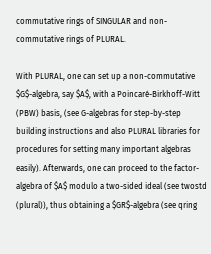commutative rings of SINGULAR and non-commutative rings of PLURAL.

With PLURAL, one can set up a non-commutative $G$-algebra, say $A$, with a Poincaré-Birkhoff-Witt (PBW) basis, (see G-algebras for step-by-step building instructions and also PLURAL libraries for procedures for setting many important algebras easily). Afterwards, one can proceed to the factor-algebra of $A$ modulo a two-sided ideal (see twostd (plural)), thus obtaining a $GR$-algebra (see qring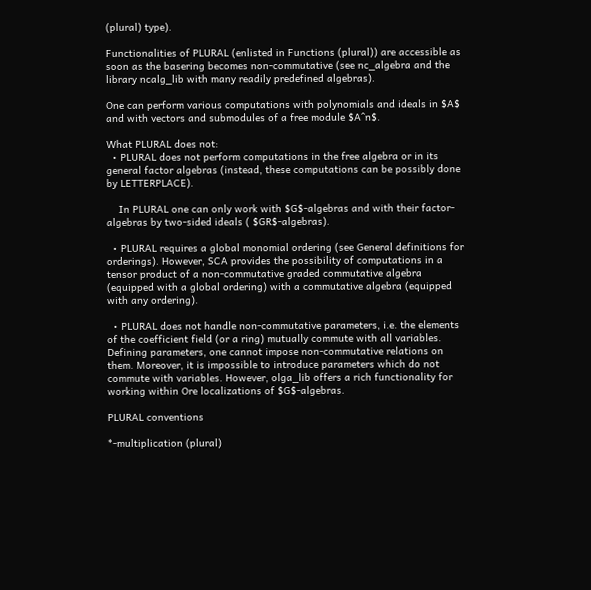(plural) type).

Functionalities of PLURAL (enlisted in Functions (plural)) are accessible as soon as the basering becomes non-commutative (see nc_algebra and the library ncalg_lib with many readily predefined algebras).

One can perform various computations with polynomials and ideals in $A$ and with vectors and submodules of a free module $A^n$.

What PLURAL does not:
  • PLURAL does not perform computations in the free algebra or in its general factor algebras (instead, these computations can be possibly done by LETTERPLACE).

    In PLURAL one can only work with $G$-algebras and with their factor-algebras by two-sided ideals ( $GR$-algebras).

  • PLURAL requires a global monomial ordering (see General definitions for orderings). However, SCA provides the possibility of computations in a tensor product of a non-commutative graded commutative algebra (equipped with a global ordering) with a commutative algebra (equipped with any ordering).

  • PLURAL does not handle non-commutative parameters, i.e. the elements of the coefficient field (or a ring) mutually commute with all variables. Defining parameters, one cannot impose non-commutative relations on them. Moreover, it is impossible to introduce parameters which do not commute with variables. However, olga_lib offers a rich functionality for working within Ore localizations of $G$-algebras.

PLURAL conventions

*-multiplication (plural)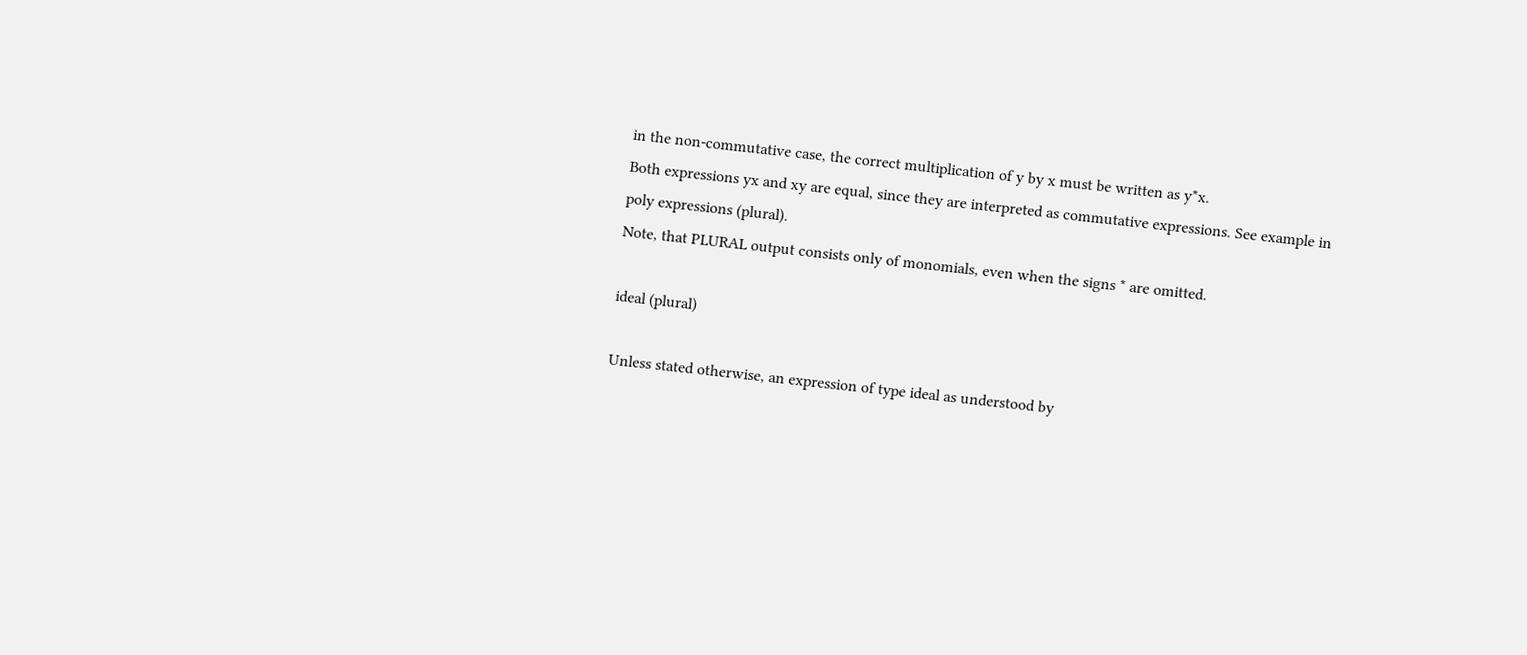in the non-commutative case, the correct multiplication of y by x must be written as y*x.
Both expressions yx and xy are equal, since they are interpreted as commutative expressions. See example in poly expressions (plural).
Note, that PLURAL output consists only of monomials, even when the signs * are omitted.

ideal (plural)

Unless stated otherwise, an expression of type ideal as understood by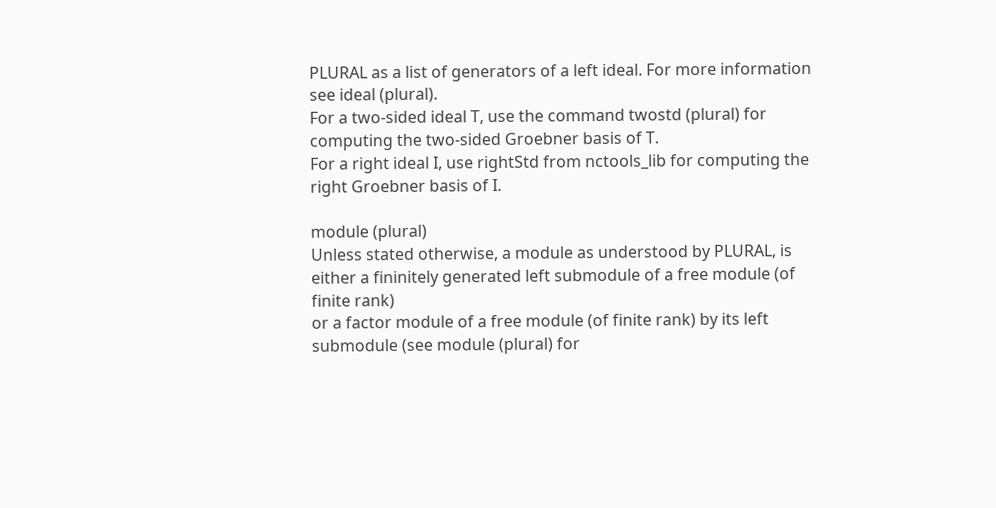PLURAL as a list of generators of a left ideal. For more information see ideal (plural).
For a two-sided ideal T, use the command twostd (plural) for computing the two-sided Groebner basis of T.
For a right ideal I, use rightStd from nctools_lib for computing the right Groebner basis of I.

module (plural)
Unless stated otherwise, a module as understood by PLURAL, is either a fininitely generated left submodule of a free module (of finite rank)
or a factor module of a free module (of finite rank) by its left submodule (see module (plural) for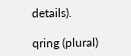details).

qring (plural)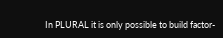In PLURAL it is only possible to build factor-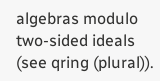algebras modulo two-sided ideals (see qring (plural)).